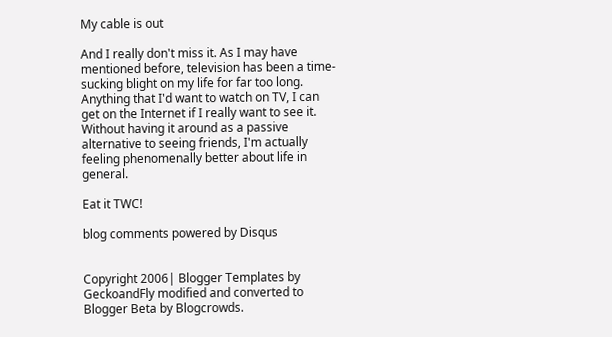My cable is out

And I really don't miss it. As I may have mentioned before, television has been a time-sucking blight on my life for far too long. Anything that I'd want to watch on TV, I can get on the Internet if I really want to see it. Without having it around as a passive alternative to seeing friends, I'm actually feeling phenomenally better about life in general.

Eat it TWC!

blog comments powered by Disqus


Copyright 2006| Blogger Templates by GeckoandFly modified and converted to Blogger Beta by Blogcrowds.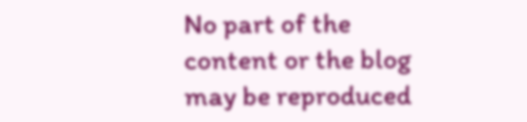No part of the content or the blog may be reproduced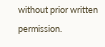without prior written permission.